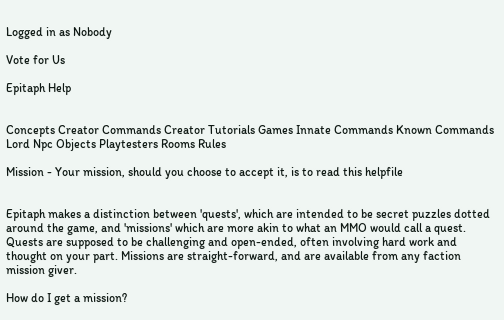Logged in as Nobody

Vote for Us

Epitaph Help


Concepts Creator Commands Creator Tutorials Games Innate Commands Known Commands
Lord Npc Objects Playtesters Rooms Rules

Mission - Your mission, should you choose to accept it, is to read this helpfile


Epitaph makes a distinction between 'quests', which are intended to be secret puzzles dotted around the game, and 'missions' which are more akin to what an MMO would call a quest. Quests are supposed to be challenging and open-ended, often involving hard work and thought on your part. Missions are straight-forward, and are available from any faction mission giver.

How do I get a mission?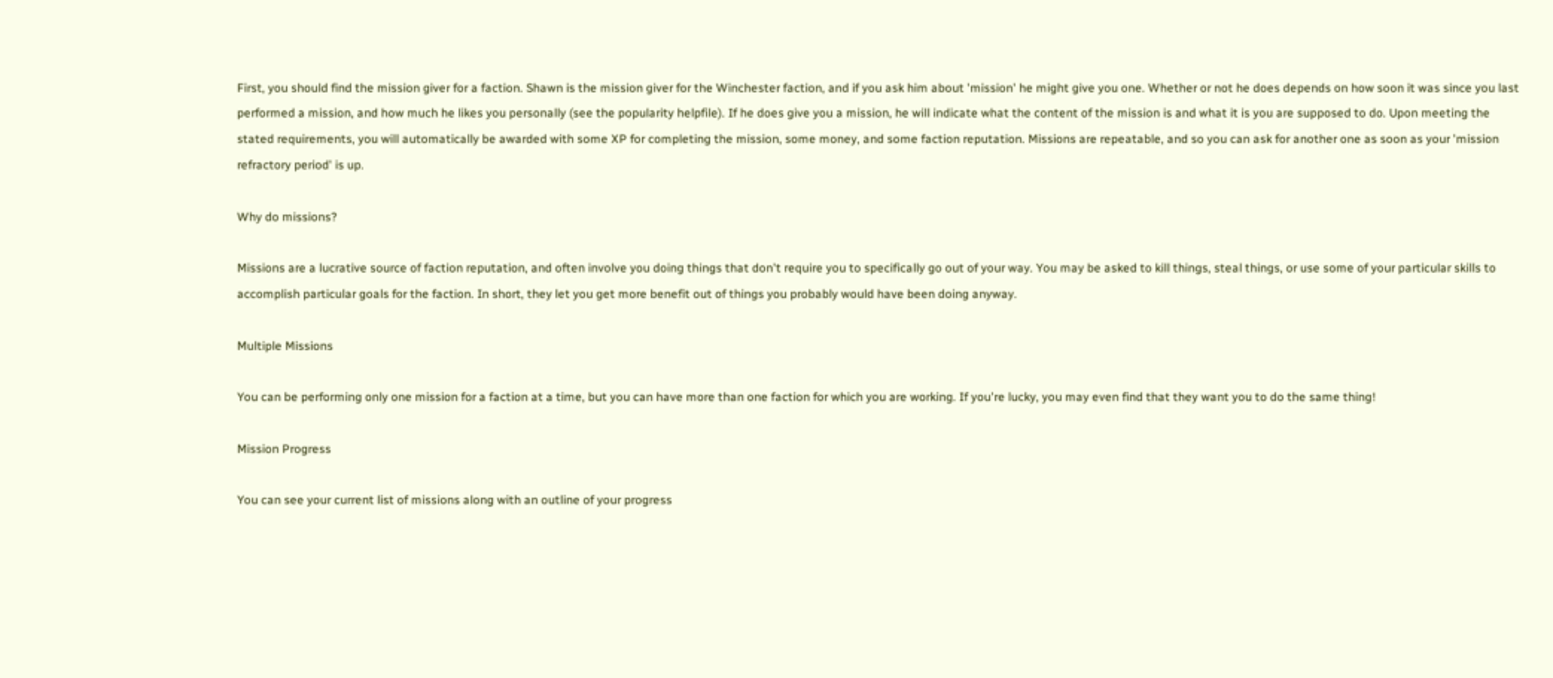First, you should find the mission giver for a faction. Shawn is the mission giver for the Winchester faction, and if you ask him about 'mission' he might give you one. Whether or not he does depends on how soon it was since you last performed a mission, and how much he likes you personally (see the popularity helpfile). If he does give you a mission, he will indicate what the content of the mission is and what it is you are supposed to do. Upon meeting the stated requirements, you will automatically be awarded with some XP for completing the mission, some money, and some faction reputation. Missions are repeatable, and so you can ask for another one as soon as your 'mission refractory period' is up.

Why do missions?

Missions are a lucrative source of faction reputation, and often involve you doing things that don't require you to specifically go out of your way. You may be asked to kill things, steal things, or use some of your particular skills to accomplish particular goals for the faction. In short, they let you get more benefit out of things you probably would have been doing anyway.

Multiple Missions

You can be performing only one mission for a faction at a time, but you can have more than one faction for which you are working. If you're lucky, you may even find that they want you to do the same thing!

Mission Progress

You can see your current list of missions along with an outline of your progress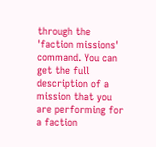through the 'faction missions' command. You can get the full description of a mission that you are performing for a faction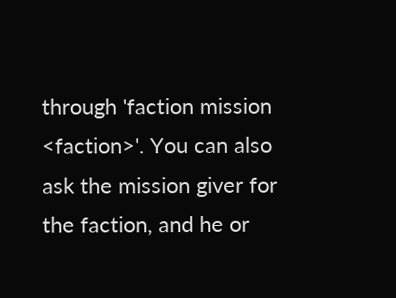through 'faction mission <faction>'. You can also ask the mission giver for the faction, and he or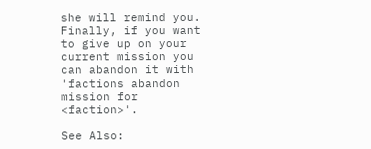she will remind you. Finally, if you want to give up on your current mission you can abandon it with 'factions abandon mission for <faction>'.

See Also: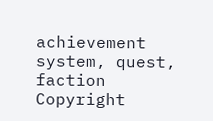achievement system, quest, faction
Copyright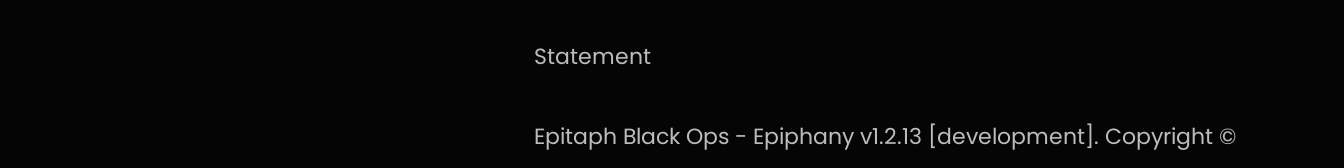Statement

Epitaph Black Ops - Epiphany v1.2.13 [development]. Copyright ©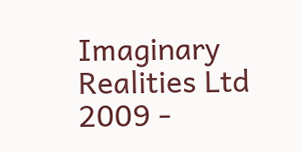Imaginary Realities Ltd 2009 -